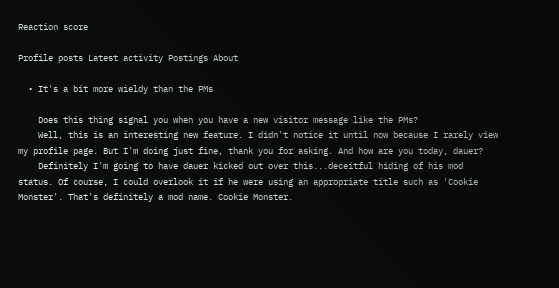Reaction score

Profile posts Latest activity Postings About

  • It's a bit more wieldy than the PMs

    Does this thing signal you when you have a new visitor message like the PMs?
    Well, this is an interesting new feature. I didn't notice it until now because I rarely view my profile page. But I'm doing just fine, thank you for asking. And how are you today, dauer?
    Definitely I'm going to have dauer kicked out over this...deceitful hiding of his mod status. Of course, I could overlook it if he were using an appropriate title such as 'Cookie Monster'. That's definitely a mod name. Cookie Monster.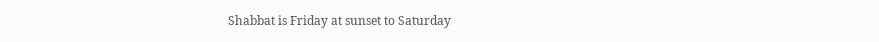Shabbat is Friday at sunset to Saturday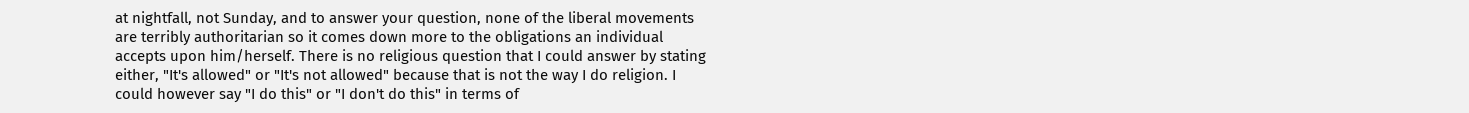at nightfall, not Sunday, and to answer your question, none of the liberal movements are terribly authoritarian so it comes down more to the obligations an individual accepts upon him/herself. There is no religious question that I could answer by stating either, "It's allowed" or "It's not allowed" because that is not the way I do religion. I could however say "I do this" or "I don't do this" in terms of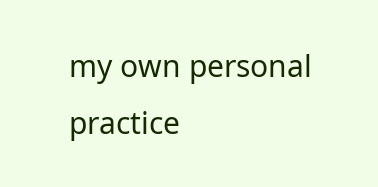my own personal practice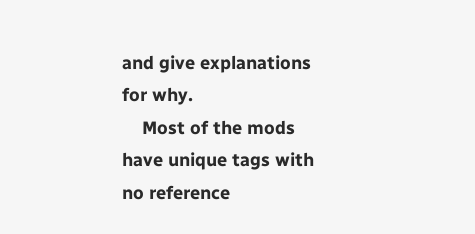and give explanations for why.
    Most of the mods have unique tags with no reference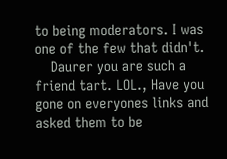to being moderators. I was one of the few that didn't.
    Daurer you are such a friend tart. LOL., Have you gone on everyones links and asked them to be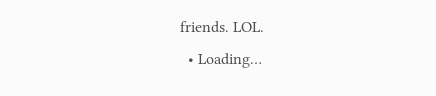friends. LOL.
  • Loading…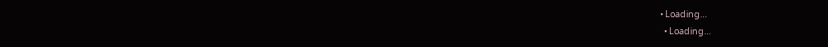• Loading…
  • Loading…